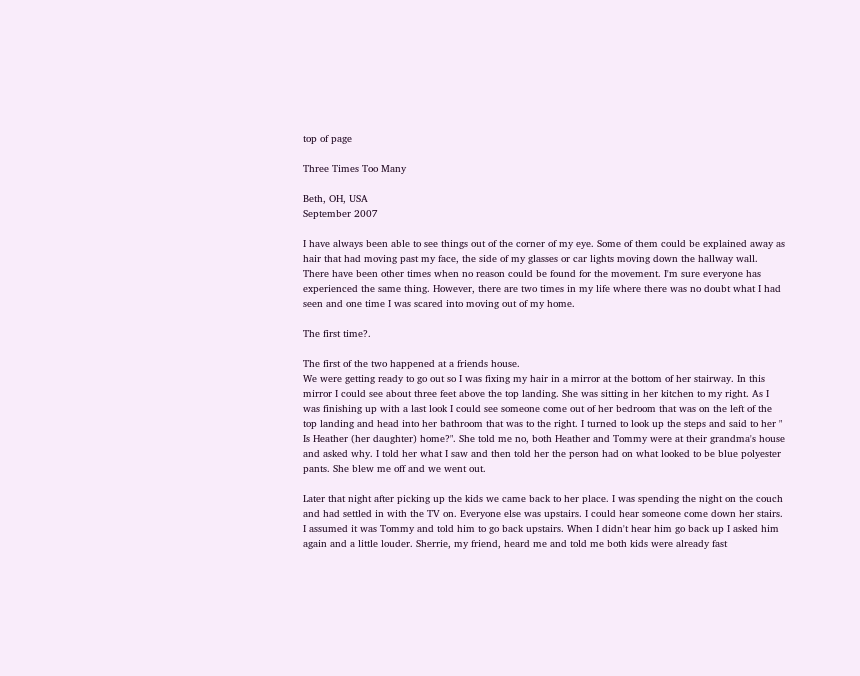top of page

Three Times Too Many

Beth, OH, USA
September 2007

I have always been able to see things out of the corner of my eye. Some of them could be explained away as hair that had moving past my face, the side of my glasses or car lights moving down the hallway wall. There have been other times when no reason could be found for the movement. I'm sure everyone has experienced the same thing. However, there are two times in my life where there was no doubt what I had seen and one time I was scared into moving out of my home.

The first time?.

The first of the two happened at a friends house.
We were getting ready to go out so I was fixing my hair in a mirror at the bottom of her stairway. In this mirror I could see about three feet above the top landing. She was sitting in her kitchen to my right. As I was finishing up with a last look I could see someone come out of her bedroom that was on the left of the top landing and head into her bathroom that was to the right. I turned to look up the steps and said to her " Is Heather (her daughter) home?". She told me no, both Heather and Tommy were at their grandma's house and asked why. I told her what I saw and then told her the person had on what looked to be blue polyester pants. She blew me off and we went out.

Later that night after picking up the kids we came back to her place. I was spending the night on the couch and had settled in with the TV on. Everyone else was upstairs. I could hear someone come down her stairs. I assumed it was Tommy and told him to go back upstairs. When I didn't hear him go back up I asked him again and a little louder. Sherrie, my friend, heard me and told me both kids were already fast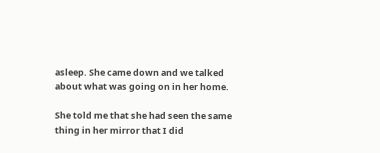asleep. She came down and we talked about what was going on in her home.

She told me that she had seen the same thing in her mirror that I did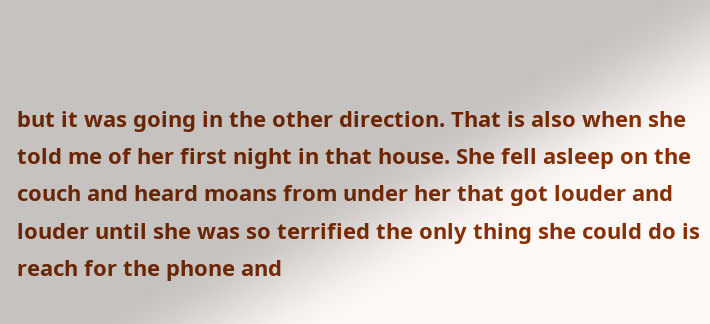but it was going in the other direction. That is also when she told me of her first night in that house. She fell asleep on the couch and heard moans from under her that got louder and louder until she was so terrified the only thing she could do is reach for the phone and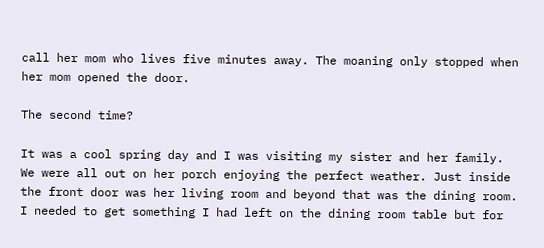call her mom who lives five minutes away. The moaning only stopped when her mom opened the door.

The second time?

It was a cool spring day and I was visiting my sister and her family. We were all out on her porch enjoying the perfect weather. Just inside the front door was her living room and beyond that was the dining room. I needed to get something I had left on the dining room table but for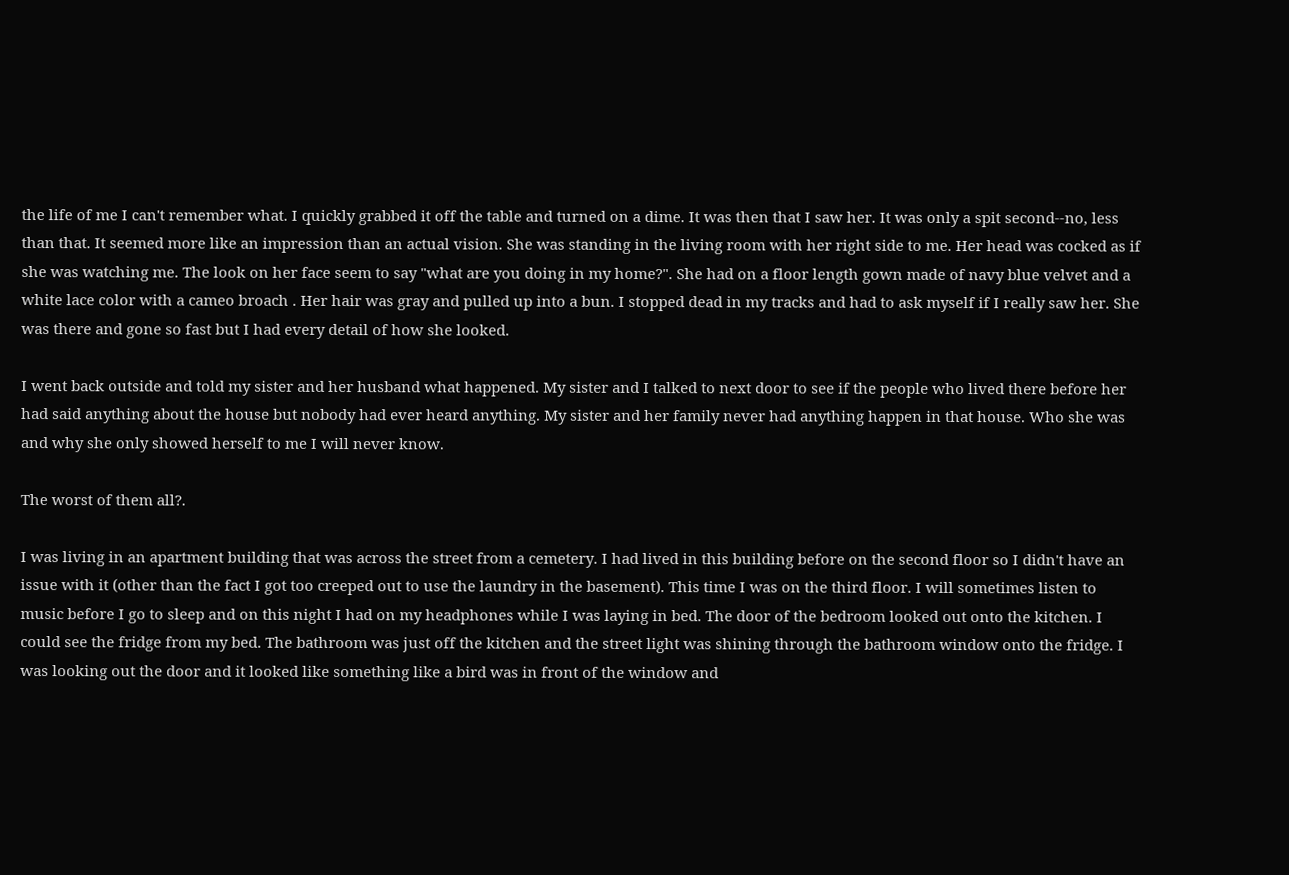the life of me I can't remember what. I quickly grabbed it off the table and turned on a dime. It was then that I saw her. It was only a spit second--no, less than that. It seemed more like an impression than an actual vision. She was standing in the living room with her right side to me. Her head was cocked as if she was watching me. The look on her face seem to say "what are you doing in my home?". She had on a floor length gown made of navy blue velvet and a white lace color with a cameo broach . Her hair was gray and pulled up into a bun. I stopped dead in my tracks and had to ask myself if I really saw her. She was there and gone so fast but I had every detail of how she looked.

I went back outside and told my sister and her husband what happened. My sister and I talked to next door to see if the people who lived there before her had said anything about the house but nobody had ever heard anything. My sister and her family never had anything happen in that house. Who she was and why she only showed herself to me I will never know.

The worst of them all?.

I was living in an apartment building that was across the street from a cemetery. I had lived in this building before on the second floor so I didn't have an issue with it (other than the fact I got too creeped out to use the laundry in the basement). This time I was on the third floor. I will sometimes listen to music before I go to sleep and on this night I had on my headphones while I was laying in bed. The door of the bedroom looked out onto the kitchen. I could see the fridge from my bed. The bathroom was just off the kitchen and the street light was shining through the bathroom window onto the fridge. I was looking out the door and it looked like something like a bird was in front of the window and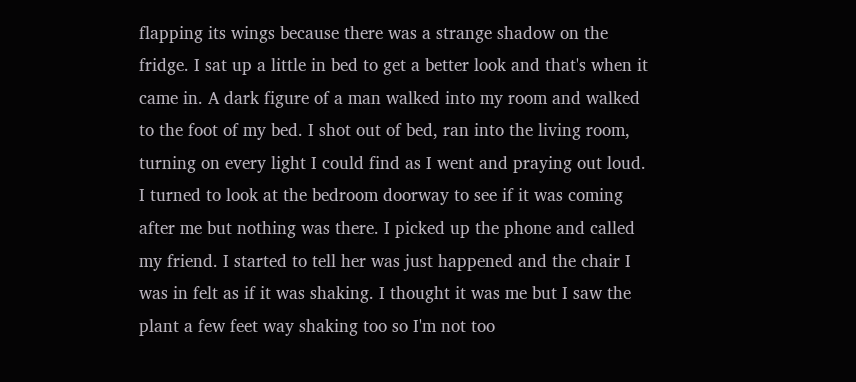flapping its wings because there was a strange shadow on the fridge. I sat up a little in bed to get a better look and that's when it came in. A dark figure of a man walked into my room and walked to the foot of my bed. I shot out of bed, ran into the living room, turning on every light I could find as I went and praying out loud. I turned to look at the bedroom doorway to see if it was coming after me but nothing was there. I picked up the phone and called my friend. I started to tell her was just happened and the chair I was in felt as if it was shaking. I thought it was me but I saw the plant a few feet way shaking too so I'm not too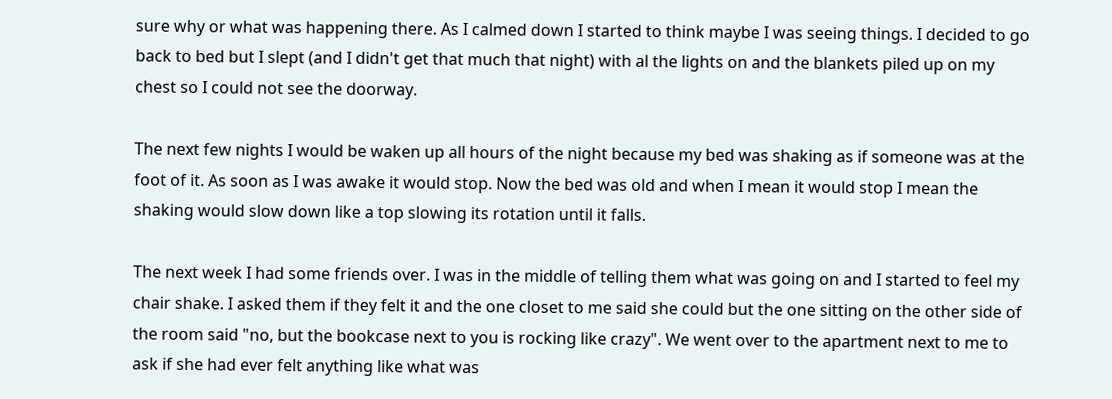sure why or what was happening there. As I calmed down I started to think maybe I was seeing things. I decided to go back to bed but I slept (and I didn't get that much that night) with al the lights on and the blankets piled up on my chest so I could not see the doorway.

The next few nights I would be waken up all hours of the night because my bed was shaking as if someone was at the foot of it. As soon as I was awake it would stop. Now the bed was old and when I mean it would stop I mean the shaking would slow down like a top slowing its rotation until it falls.

The next week I had some friends over. I was in the middle of telling them what was going on and I started to feel my chair shake. I asked them if they felt it and the one closet to me said she could but the one sitting on the other side of the room said "no, but the bookcase next to you is rocking like crazy". We went over to the apartment next to me to ask if she had ever felt anything like what was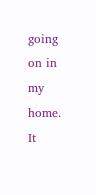going on in my home. It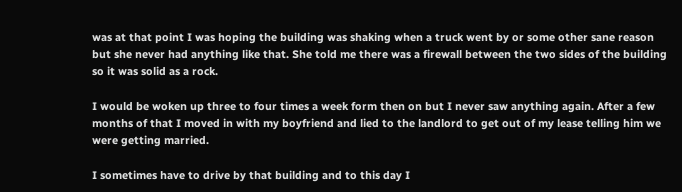was at that point I was hoping the building was shaking when a truck went by or some other sane reason but she never had anything like that. She told me there was a firewall between the two sides of the building so it was solid as a rock.

I would be woken up three to four times a week form then on but I never saw anything again. After a few months of that I moved in with my boyfriend and lied to the landlord to get out of my lease telling him we were getting married.

I sometimes have to drive by that building and to this day I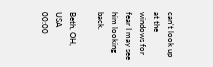can't look up at the windows for fear I may see him looking back.

Beth, OH, USA
00:00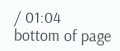/ 01:04
bottom of page